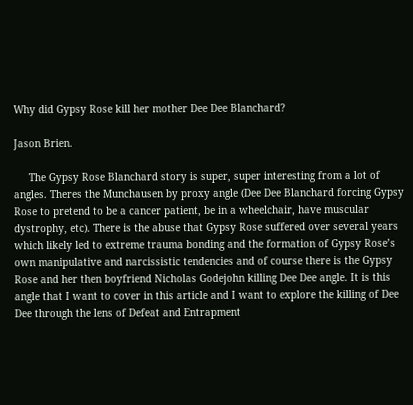Why did Gypsy Rose kill her mother Dee Dee Blanchard?

Jason Brien.

     The Gypsy Rose Blanchard story is super, super interesting from a lot of angles. Theres the Munchausen by proxy angle (Dee Dee Blanchard forcing Gypsy Rose to pretend to be a cancer patient, be in a wheelchair, have muscular dystrophy, etc). There is the abuse that Gypsy Rose suffered over several years which likely led to extreme trauma bonding and the formation of Gypsy Rose’s own manipulative and narcissistic tendencies and of course there is the Gypsy Rose and her then boyfriend Nicholas Godejohn killing Dee Dee angle. It is this angle that I want to cover in this article and I want to explore the killing of Dee Dee through the lens of Defeat and Entrapment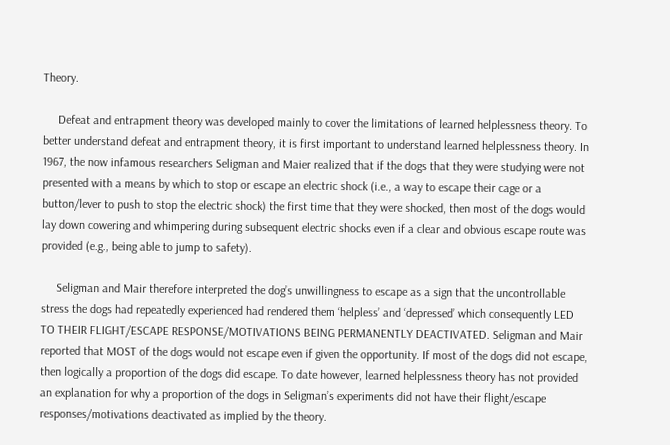Theory.

     Defeat and entrapment theory was developed mainly to cover the limitations of learned helplessness theory. To better understand defeat and entrapment theory, it is first important to understand learned helplessness theory. In 1967, the now infamous researchers Seligman and Maier realized that if the dogs that they were studying were not presented with a means by which to stop or escape an electric shock (i.e., a way to escape their cage or a button/lever to push to stop the electric shock) the first time that they were shocked, then most of the dogs would lay down cowering and whimpering during subsequent electric shocks even if a clear and obvious escape route was provided (e.g., being able to jump to safety).

     Seligman and Mair therefore interpreted the dog’s unwillingness to escape as a sign that the uncontrollable stress the dogs had repeatedly experienced had rendered them ‘helpless’ and ‘depressed’ which consequently LED TO THEIR FLIGHT/ESCAPE RESPONSE/MOTIVATIONS BEING PERMANENTLY DEACTIVATED. Seligman and Mair reported that MOST of the dogs would not escape even if given the opportunity. If most of the dogs did not escape, then logically a proportion of the dogs did escape. To date however, learned helplessness theory has not provided an explanation for why a proportion of the dogs in Seligman’s experiments did not have their flight/escape responses/motivations deactivated as implied by the theory.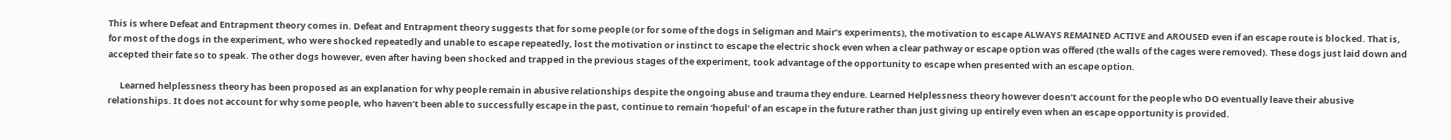This is where Defeat and Entrapment theory comes in. Defeat and Entrapment theory suggests that for some people (or for some of the dogs in Seligman and Mair’s experiments), the motivation to escape ALWAYS REMAINED ACTIVE and AROUSED even if an escape route is blocked. That is, for most of the dogs in the experiment, who were shocked repeatedly and unable to escape repeatedly, lost the motivation or instinct to escape the electric shock even when a clear pathway or escape option was offered (the walls of the cages were removed). These dogs just laid down and accepted their fate so to speak. The other dogs however, even after having been shocked and trapped in the previous stages of the experiment, took advantage of the opportunity to escape when presented with an escape option.

      Learned helplessness theory has been proposed as an explanation for why people remain in abusive relationships despite the ongoing abuse and trauma they endure. Learned Helplessness theory however doesn’t account for the people who DO eventually leave their abusive relationships. It does not account for why some people, who haven’t been able to successfully escape in the past, continue to remain ‘hopeful’ of an escape in the future rather than just giving up entirely even when an escape opportunity is provided.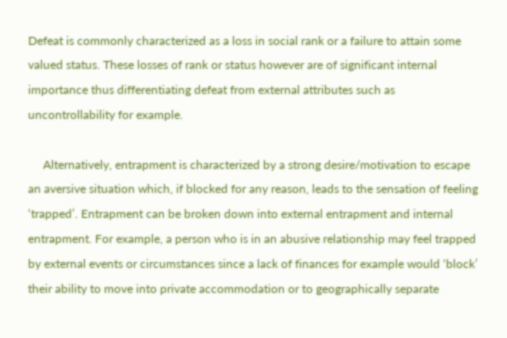Defeat is commonly characterized as a loss in social rank or a failure to attain some valued status. These losses of rank or status however are of significant internal importance thus differentiating defeat from external attributes such as uncontrollability for example.

     Alternatively, entrapment is characterized by a strong desire/motivation to escape an aversive situation which, if blocked for any reason, leads to the sensation of feeling ‘trapped’. Entrapment can be broken down into external entrapment and internal entrapment. For example, a person who is in an abusive relationship may feel trapped by external events or circumstances since a lack of finances for example would ‘block’ their ability to move into private accommodation or to geographically separate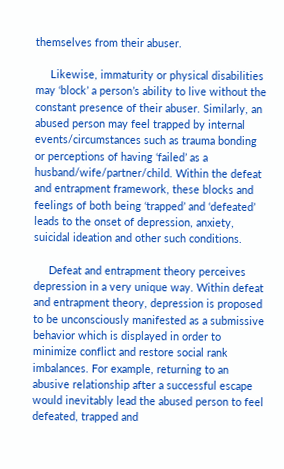themselves from their abuser.

     Likewise, immaturity or physical disabilities may ‘block’ a person’s ability to live without the constant presence of their abuser. Similarly, an abused person may feel trapped by internal events/circumstances such as trauma bonding or perceptions of having ‘failed’ as a husband/wife/partner/child. Within the defeat and entrapment framework, these blocks and feelings of both being ‘trapped’ and ‘defeated’ leads to the onset of depression, anxiety, suicidal ideation and other such conditions.

     Defeat and entrapment theory perceives depression in a very unique way. Within defeat and entrapment theory, depression is proposed to be unconsciously manifested as a submissive behavior which is displayed in order to minimize conflict and restore social rank imbalances. For example, returning to an abusive relationship after a successful escape would inevitably lead the abused person to feel defeated, trapped and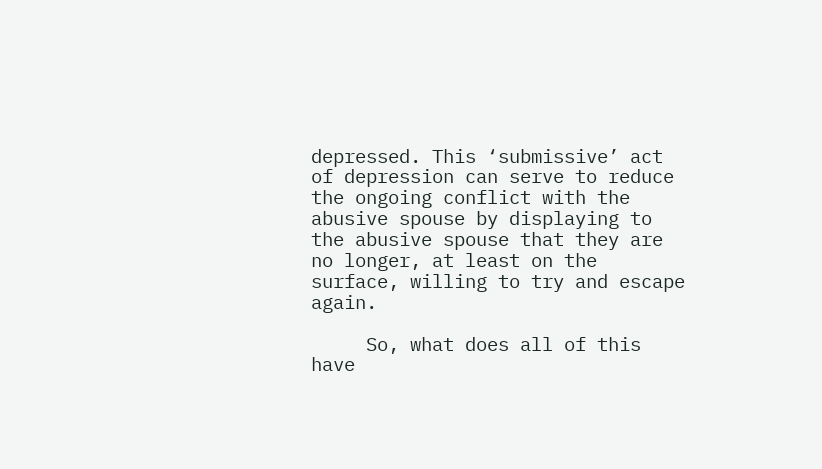depressed. This ‘submissive’ act of depression can serve to reduce the ongoing conflict with the abusive spouse by displaying to the abusive spouse that they are no longer, at least on the surface, willing to try and escape again.

     So, what does all of this have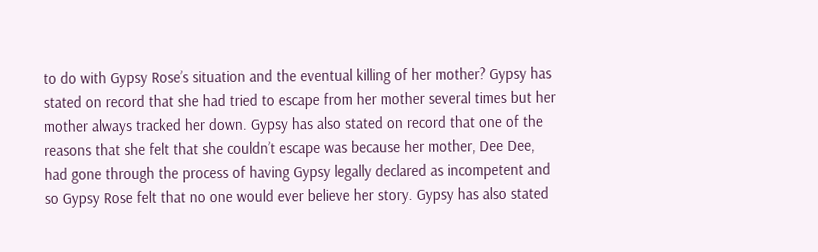to do with Gypsy Rose’s situation and the eventual killing of her mother? Gypsy has stated on record that she had tried to escape from her mother several times but her mother always tracked her down. Gypsy has also stated on record that one of the reasons that she felt that she couldn’t escape was because her mother, Dee Dee, had gone through the process of having Gypsy legally declared as incompetent and so Gypsy Rose felt that no one would ever believe her story. Gypsy has also stated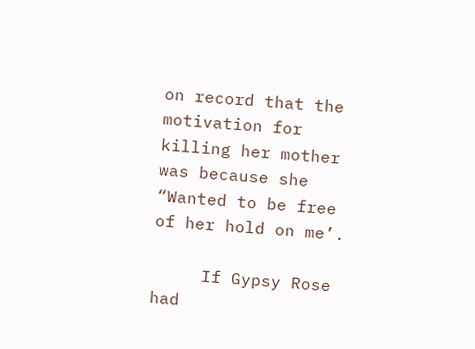on record that the motivation for killing her mother was because she “Wanted to be free of her hold on me’.

     If Gypsy Rose had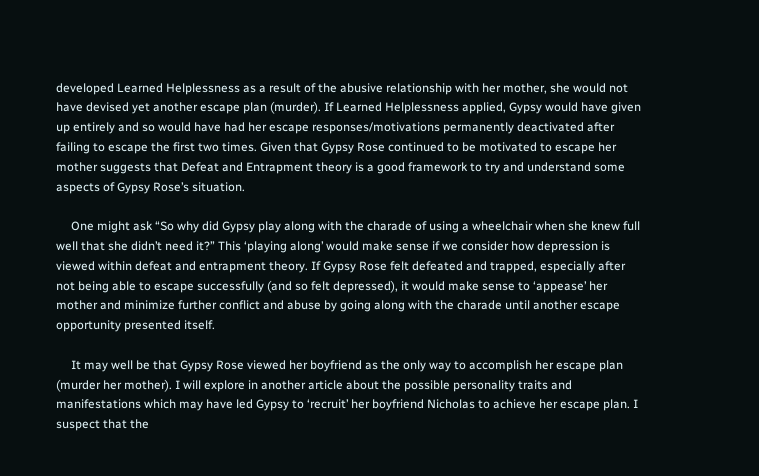developed Learned Helplessness as a result of the abusive relationship with her mother, she would not have devised yet another escape plan (murder). If Learned Helplessness applied, Gypsy would have given up entirely and so would have had her escape responses/motivations permanently deactivated after failing to escape the first two times. Given that Gypsy Rose continued to be motivated to escape her mother suggests that Defeat and Entrapment theory is a good framework to try and understand some aspects of Gypsy Rose’s situation.

     One might ask “So why did Gypsy play along with the charade of using a wheelchair when she knew full well that she didn’t need it?” This ‘playing along’ would make sense if we consider how depression is viewed within defeat and entrapment theory. If Gypsy Rose felt defeated and trapped, especially after not being able to escape successfully (and so felt depressed), it would make sense to ‘appease’ her mother and minimize further conflict and abuse by going along with the charade until another escape opportunity presented itself.

     It may well be that Gypsy Rose viewed her boyfriend as the only way to accomplish her escape plan (murder her mother). I will explore in another article about the possible personality traits and manifestations which may have led Gypsy to ‘recruit’ her boyfriend Nicholas to achieve her escape plan. I suspect that the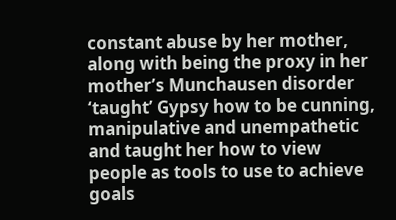constant abuse by her mother, along with being the proxy in her mother’s Munchausen disorder ‘taught’ Gypsy how to be cunning, manipulative and unempathetic and taught her how to view people as tools to use to achieve goals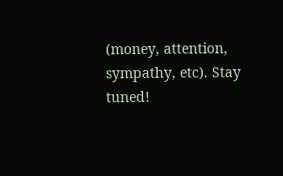(money, attention, sympathy, etc). Stay tuned!